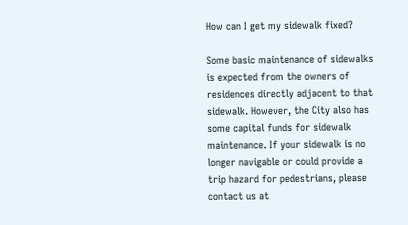How can I get my sidewalk fixed?

Some basic maintenance of sidewalks is expected from the owners of residences directly adjacent to that sidewalk. However, the City also has some capital funds for sidewalk maintenance. If your sidewalk is no longer navigable or could provide a trip hazard for pedestrians, please contact us at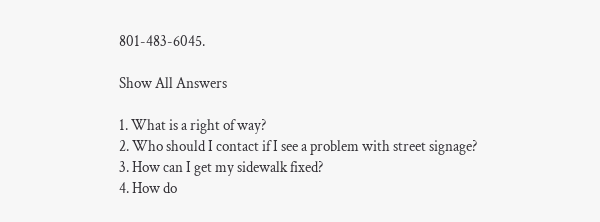801-483-6045.

Show All Answers

1. What is a right of way?
2. Who should I contact if I see a problem with street signage?
3. How can I get my sidewalk fixed?
4. How do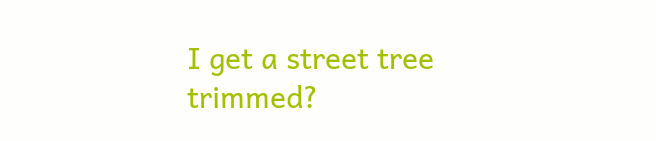I get a street tree trimmed?